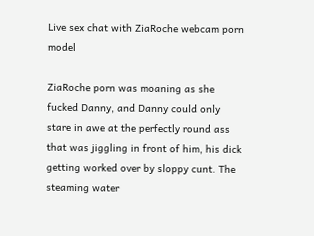Live sex chat with ZiaRoche webcam porn model

ZiaRoche porn was moaning as she fucked Danny, and Danny could only stare in awe at the perfectly round ass that was jiggling in front of him, his dick getting worked over by sloppy cunt. The steaming water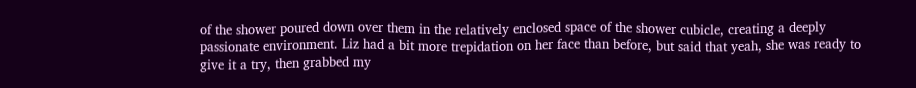of the shower poured down over them in the relatively enclosed space of the shower cubicle, creating a deeply passionate environment. Liz had a bit more trepidation on her face than before, but said that yeah, she was ready to give it a try, then grabbed my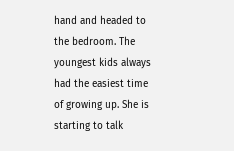hand and headed to the bedroom. The youngest kids always had the easiest time of growing up. She is starting to talk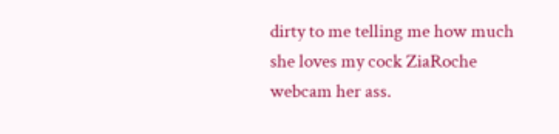dirty to me telling me how much she loves my cock ZiaRoche webcam her ass.